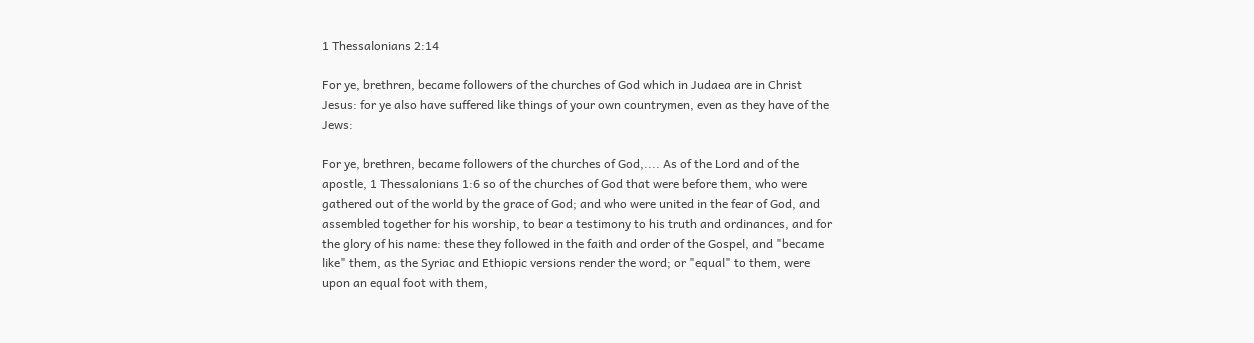1 Thessalonians 2:14

For ye, brethren, became followers of the churches of God which in Judaea are in Christ Jesus: for ye also have suffered like things of your own countrymen, even as they have of the Jews:

For ye, brethren, became followers of the churches of God,.... As of the Lord and of the apostle, 1 Thessalonians 1:6 so of the churches of God that were before them, who were gathered out of the world by the grace of God; and who were united in the fear of God, and assembled together for his worship, to bear a testimony to his truth and ordinances, and for the glory of his name: these they followed in the faith and order of the Gospel, and "became like" them, as the Syriac and Ethiopic versions render the word; or "equal" to them, were upon an equal foot with them,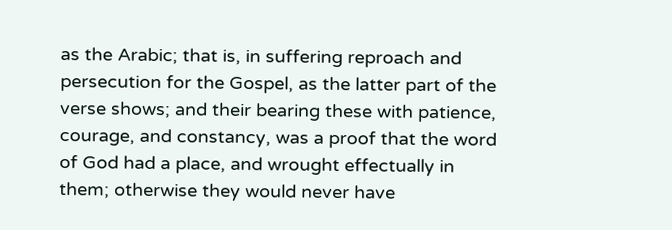as the Arabic; that is, in suffering reproach and persecution for the Gospel, as the latter part of the verse shows; and their bearing these with patience, courage, and constancy, was a proof that the word of God had a place, and wrought effectually in them; otherwise they would never have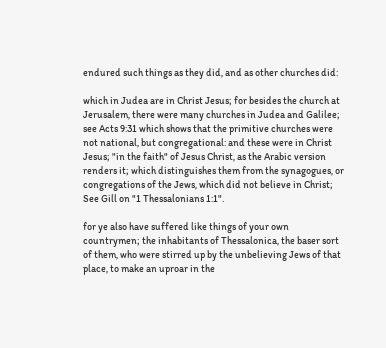endured such things as they did, and as other churches did:

which in Judea are in Christ Jesus; for besides the church at Jerusalem, there were many churches in Judea and Galilee; see Acts 9:31 which shows that the primitive churches were not national, but congregational: and these were in Christ Jesus; "in the faith" of Jesus Christ, as the Arabic version renders it; which distinguishes them from the synagogues, or congregations of the Jews, which did not believe in Christ; See Gill on "1 Thessalonians 1:1".

for ye also have suffered like things of your own countrymen; the inhabitants of Thessalonica, the baser sort of them, who were stirred up by the unbelieving Jews of that place, to make an uproar in the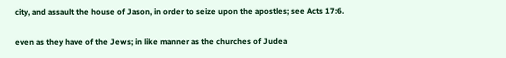city, and assault the house of Jason, in order to seize upon the apostles; see Acts 17:6.

even as they have of the Jews; in like manner as the churches of Judea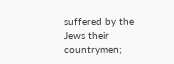suffered by the Jews their countrymen;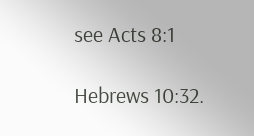see Acts 8:1

Hebrews 10:32.